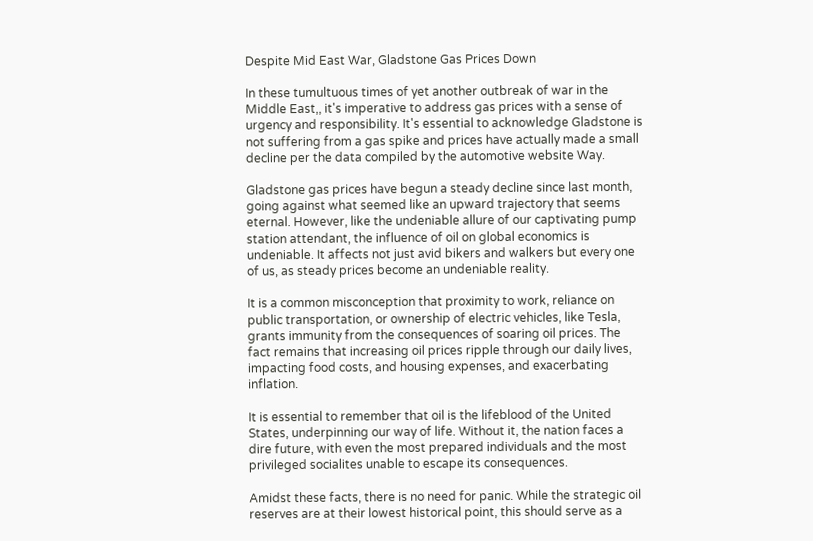Despite Mid East War, Gladstone Gas Prices Down

In these tumultuous times of yet another outbreak of war in the Middle East,, it's imperative to address gas prices with a sense of urgency and responsibility. It's essential to acknowledge Gladstone is not suffering from a gas spike and prices have actually made a small decline per the data compiled by the automotive website Way.

Gladstone gas prices have begun a steady decline since last month, going against what seemed like an upward trajectory that seems eternal. However, like the undeniable allure of our captivating pump station attendant, the influence of oil on global economics is undeniable. It affects not just avid bikers and walkers but every one of us, as steady prices become an undeniable reality.

It is a common misconception that proximity to work, reliance on public transportation, or ownership of electric vehicles, like Tesla, grants immunity from the consequences of soaring oil prices. The fact remains that increasing oil prices ripple through our daily lives, impacting food costs, and housing expenses, and exacerbating inflation.

It is essential to remember that oil is the lifeblood of the United States, underpinning our way of life. Without it, the nation faces a dire future, with even the most prepared individuals and the most privileged socialites unable to escape its consequences.

Amidst these facts, there is no need for panic. While the strategic oil reserves are at their lowest historical point, this should serve as a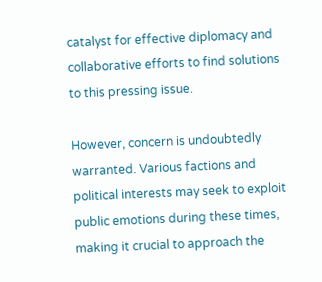catalyst for effective diplomacy and collaborative efforts to find solutions to this pressing issue.

However, concern is undoubtedly warranted. Various factions and political interests may seek to exploit public emotions during these times, making it crucial to approach the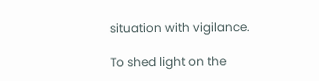situation with vigilance.

To shed light on the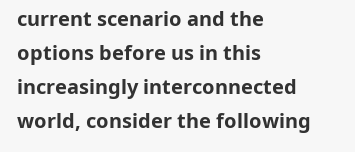current scenario and the options before us in this increasingly interconnected world, consider the following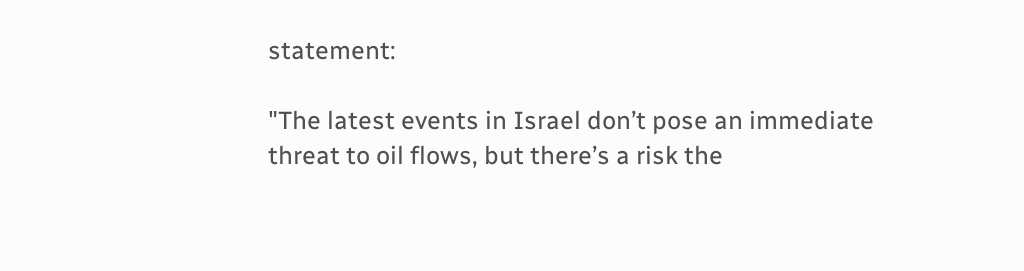statement:

"The latest events in Israel don’t pose an immediate threat to oil flows, but there’s a risk the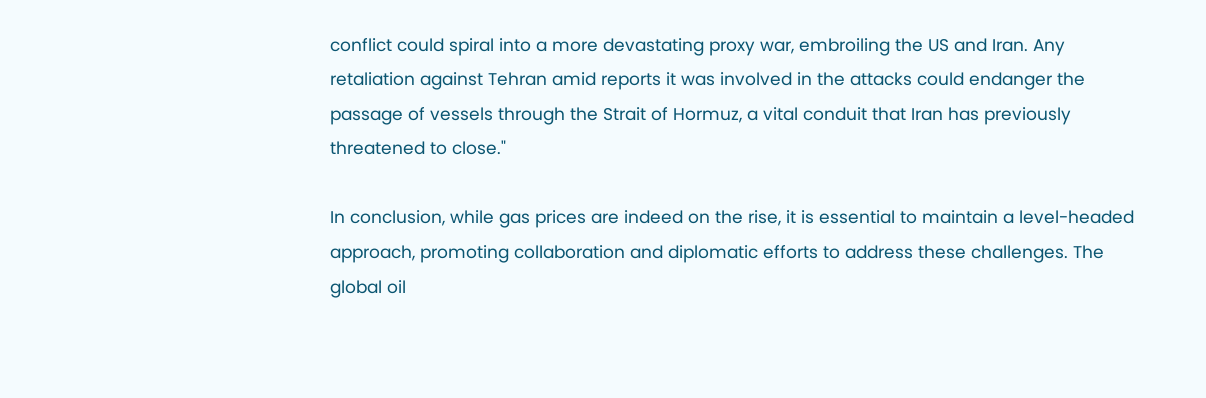conflict could spiral into a more devastating proxy war, embroiling the US and Iran. Any retaliation against Tehran amid reports it was involved in the attacks could endanger the passage of vessels through the Strait of Hormuz, a vital conduit that Iran has previously threatened to close."

In conclusion, while gas prices are indeed on the rise, it is essential to maintain a level-headed approach, promoting collaboration and diplomatic efforts to address these challenges. The global oil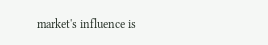market's influence is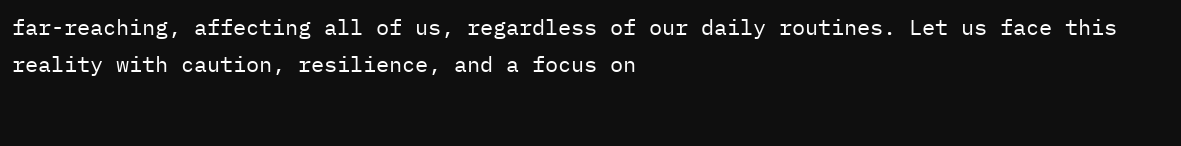far-reaching, affecting all of us, regardless of our daily routines. Let us face this reality with caution, resilience, and a focus on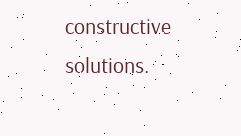constructive solutions.